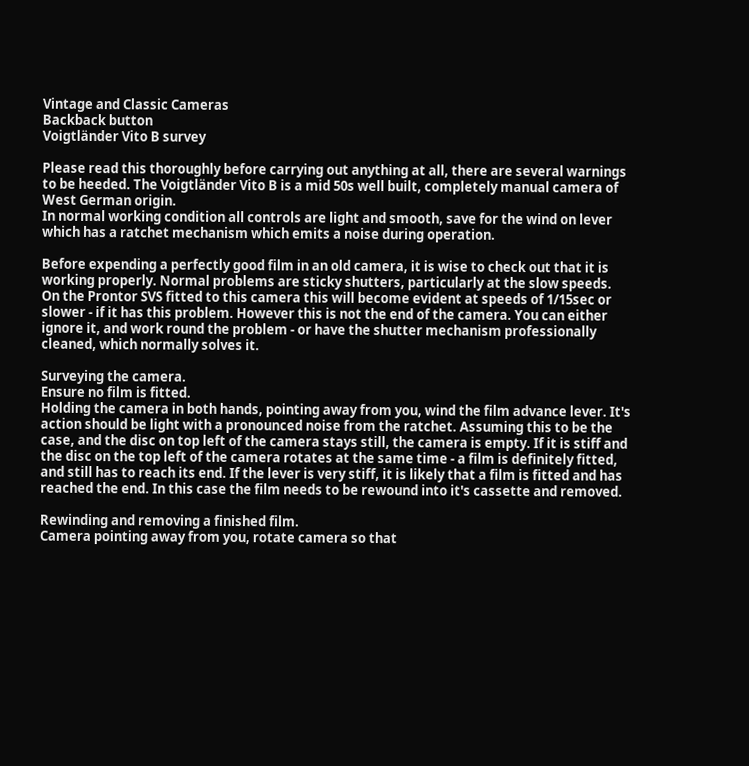Vintage and Classic Cameras
Backback button
Voigtländer Vito B survey

Please read this thoroughly before carrying out anything at all, there are several warnings to be heeded. The Voigtländer Vito B is a mid 50s well built, completely manual camera of West German origin.
In normal working condition all controls are light and smooth, save for the wind on lever which has a ratchet mechanism which emits a noise during operation.

Before expending a perfectly good film in an old camera, it is wise to check out that it is working properly. Normal problems are sticky shutters, particularly at the slow speeds. On the Prontor SVS fitted to this camera this will become evident at speeds of 1/15sec or slower - if it has this problem. However this is not the end of the camera. You can either ignore it, and work round the problem - or have the shutter mechanism professionally cleaned, which normally solves it.

Surveying the camera.
Ensure no film is fitted.
Holding the camera in both hands, pointing away from you, wind the film advance lever. It's action should be light with a pronounced noise from the ratchet. Assuming this to be the case, and the disc on top left of the camera stays still, the camera is empty. If it is stiff and the disc on the top left of the camera rotates at the same time - a film is definitely fitted, and still has to reach its end. If the lever is very stiff, it is likely that a film is fitted and has reached the end. In this case the film needs to be rewound into it's cassette and removed.

Rewinding and removing a finished film.
Camera pointing away from you, rotate camera so that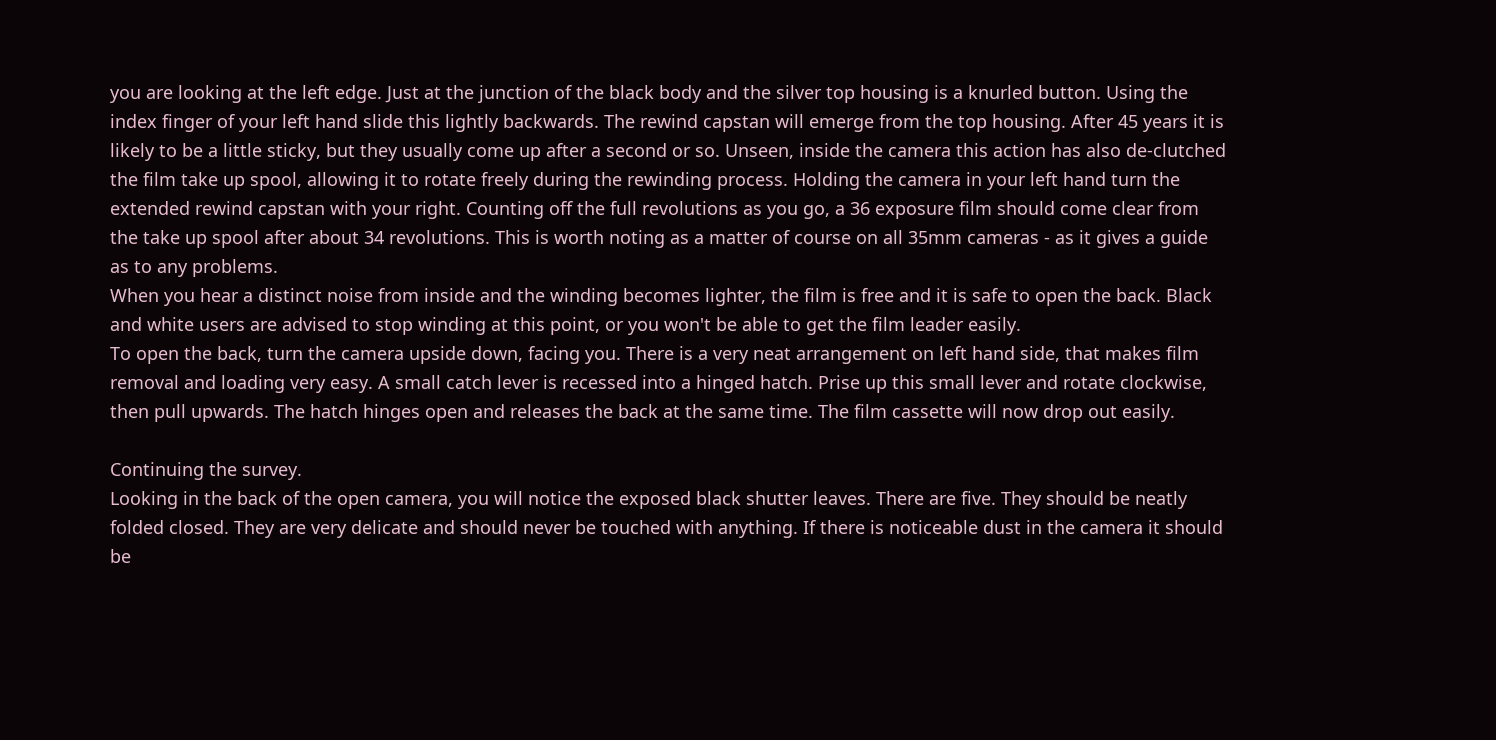you are looking at the left edge. Just at the junction of the black body and the silver top housing is a knurled button. Using the index finger of your left hand slide this lightly backwards. The rewind capstan will emerge from the top housing. After 45 years it is likely to be a little sticky, but they usually come up after a second or so. Unseen, inside the camera this action has also de-clutched the film take up spool, allowing it to rotate freely during the rewinding process. Holding the camera in your left hand turn the extended rewind capstan with your right. Counting off the full revolutions as you go, a 36 exposure film should come clear from the take up spool after about 34 revolutions. This is worth noting as a matter of course on all 35mm cameras - as it gives a guide as to any problems.
When you hear a distinct noise from inside and the winding becomes lighter, the film is free and it is safe to open the back. Black and white users are advised to stop winding at this point, or you won't be able to get the film leader easily.
To open the back, turn the camera upside down, facing you. There is a very neat arrangement on left hand side, that makes film removal and loading very easy. A small catch lever is recessed into a hinged hatch. Prise up this small lever and rotate clockwise, then pull upwards. The hatch hinges open and releases the back at the same time. The film cassette will now drop out easily.

Continuing the survey.
Looking in the back of the open camera, you will notice the exposed black shutter leaves. There are five. They should be neatly folded closed. They are very delicate and should never be touched with anything. If there is noticeable dust in the camera it should be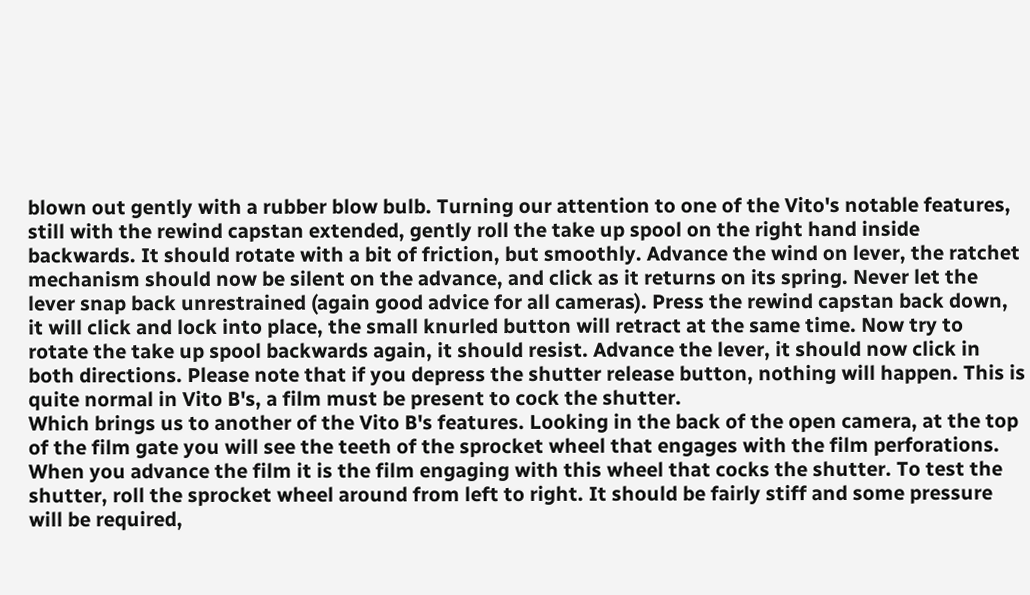blown out gently with a rubber blow bulb. Turning our attention to one of the Vito's notable features, still with the rewind capstan extended, gently roll the take up spool on the right hand inside backwards. It should rotate with a bit of friction, but smoothly. Advance the wind on lever, the ratchet mechanism should now be silent on the advance, and click as it returns on its spring. Never let the lever snap back unrestrained (again good advice for all cameras). Press the rewind capstan back down, it will click and lock into place, the small knurled button will retract at the same time. Now try to rotate the take up spool backwards again, it should resist. Advance the lever, it should now click in both directions. Please note that if you depress the shutter release button, nothing will happen. This is quite normal in Vito B's, a film must be present to cock the shutter.
Which brings us to another of the Vito B's features. Looking in the back of the open camera, at the top of the film gate you will see the teeth of the sprocket wheel that engages with the film perforations. When you advance the film it is the film engaging with this wheel that cocks the shutter. To test the shutter, roll the sprocket wheel around from left to right. It should be fairly stiff and some pressure will be required,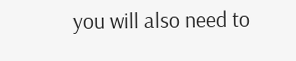you will also need to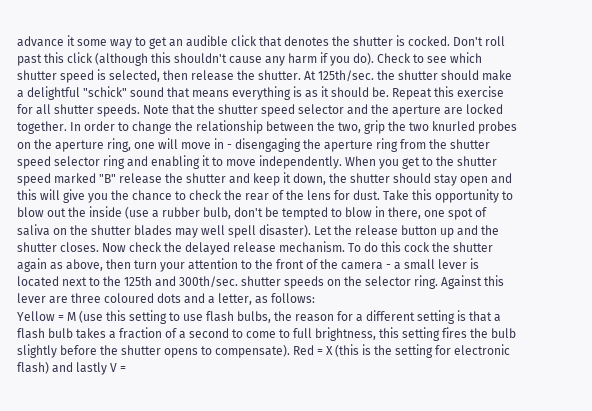advance it some way to get an audible click that denotes the shutter is cocked. Don't roll past this click (although this shouldn't cause any harm if you do). Check to see which shutter speed is selected, then release the shutter. At 125th/sec. the shutter should make a delightful "schick" sound that means everything is as it should be. Repeat this exercise for all shutter speeds. Note that the shutter speed selector and the aperture are locked together. In order to change the relationship between the two, grip the two knurled probes on the aperture ring, one will move in - disengaging the aperture ring from the shutter speed selector ring and enabling it to move independently. When you get to the shutter speed marked "B" release the shutter and keep it down, the shutter should stay open and this will give you the chance to check the rear of the lens for dust. Take this opportunity to blow out the inside (use a rubber bulb, don't be tempted to blow in there, one spot of saliva on the shutter blades may well spell disaster). Let the release button up and the shutter closes. Now check the delayed release mechanism. To do this cock the shutter again as above, then turn your attention to the front of the camera - a small lever is located next to the 125th and 300th/sec. shutter speeds on the selector ring. Against this lever are three coloured dots and a letter, as follows:
Yellow = M (use this setting to use flash bulbs, the reason for a different setting is that a flash bulb takes a fraction of a second to come to full brightness, this setting fires the bulb slightly before the shutter opens to compensate). Red = X (this is the setting for electronic flash) and lastly V =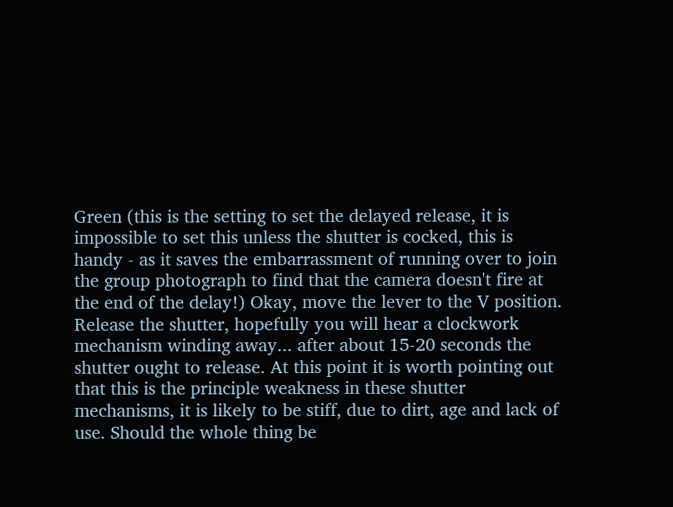Green (this is the setting to set the delayed release, it is impossible to set this unless the shutter is cocked, this is handy - as it saves the embarrassment of running over to join the group photograph to find that the camera doesn't fire at the end of the delay!) Okay, move the lever to the V position. Release the shutter, hopefully you will hear a clockwork mechanism winding away... after about 15-20 seconds the shutter ought to release. At this point it is worth pointing out that this is the principle weakness in these shutter mechanisms, it is likely to be stiff, due to dirt, age and lack of use. Should the whole thing be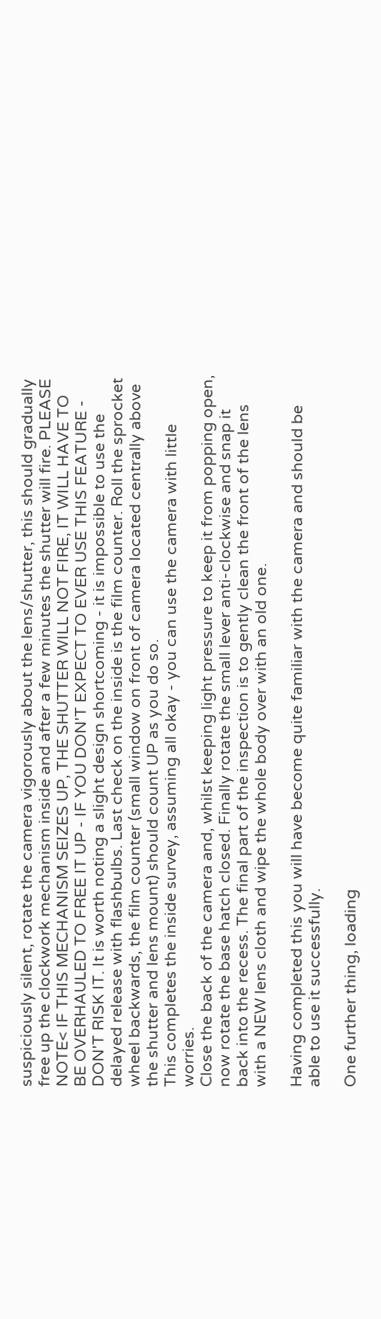suspiciously silent, rotate the camera vigorously about the lens/shutter, this should gradually free up the clockwork mechanism inside and after a few minutes the shutter will fire. PLEASE NOTE< IF THIS MECHANISM SEIZES UP, THE SHUTTER WILL NOT FIRE, IT WILL HAVE TO BE OVERHAULED TO FREE IT UP - IF YOU DON'T EXPECT TO EVER USE THIS FEATURE - DON'T RISK IT. It is worth noting a slight design shortcoming - it is impossible to use the delayed release with flashbulbs. Last check on the inside is the film counter. Roll the sprocket wheel backwards, the film counter (small window on front of camera located centrally above the shutter and lens mount) should count UP as you do so.
This completes the inside survey, assuming all okay - you can use the camera with little worries.
Close the back of the camera and, whilst keeping light pressure to keep it from popping open, now rotate the base hatch closed. Finally rotate the small lever anti-clockwise and snap it back into the recess. The final part of the inspection is to gently clean the front of the lens with a NEW lens cloth and wipe the whole body over with an old one.

Having completed this you will have become quite familiar with the camera and should be able to use it successfully.

One further thing, loading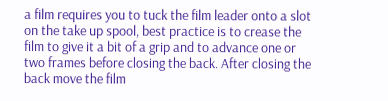a film requires you to tuck the film leader onto a slot on the take up spool, best practice is to crease the film to give it a bit of a grip and to advance one or two frames before closing the back. After closing the back move the film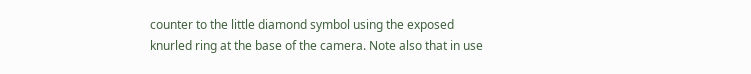counter to the little diamond symbol using the exposed knurled ring at the base of the camera. Note also that in use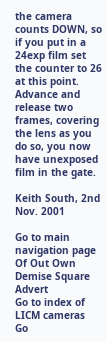the camera counts DOWN, so if you put in a 24exp film set the counter to 26 at this point. Advance and release two frames, covering the lens as you do so, you now have unexposed film in the gate.

Keith South, 2nd Nov. 2001

Go to main navigation page
Of Out Own Demise Square Advert
Go to index of LICM cameras
Go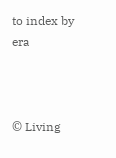to index by era



© Living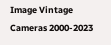Image Vintage Cameras 2000-2023